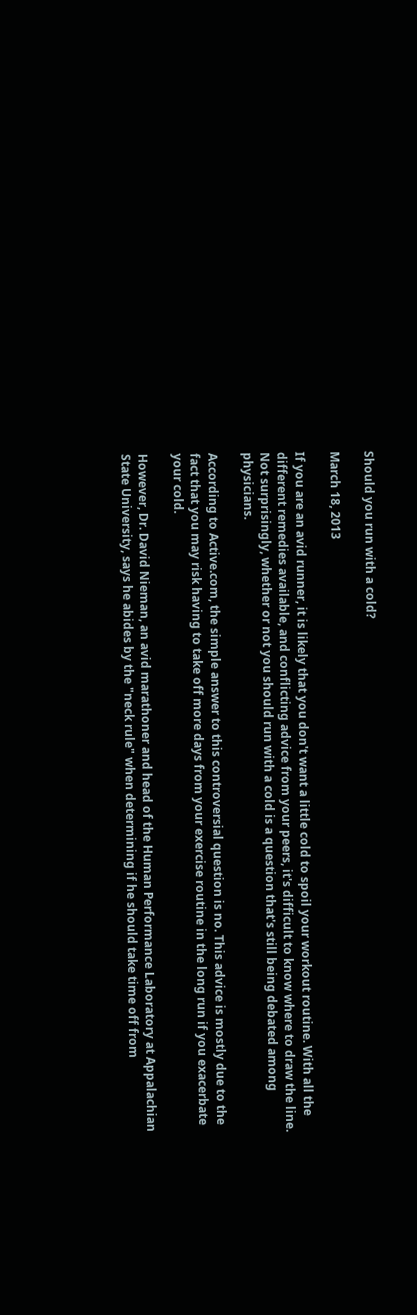Should you run with a cold?

March 18, 2013

If you are an avid runner, it is likely that you don't want a little cold to spoil your workout routine. With all the different remedies available, and conflicting advice from your peers, it's difficult to know where to draw the line. Not surprisingly, whether or not you should run with a cold is a question that's still being debated among physicians.

According to Active.com, the simple answer to this controversial question is no. This advice is mostly due to the fact that you may risk having to take off more days from your exercise routine in the long run if you exacerbate your cold.

However, Dr. David Nieman, an avid marathoner and head of the Human Performance Laboratory at Appalachian State University, says he abides by the "neck rule" when determining if he should take time off from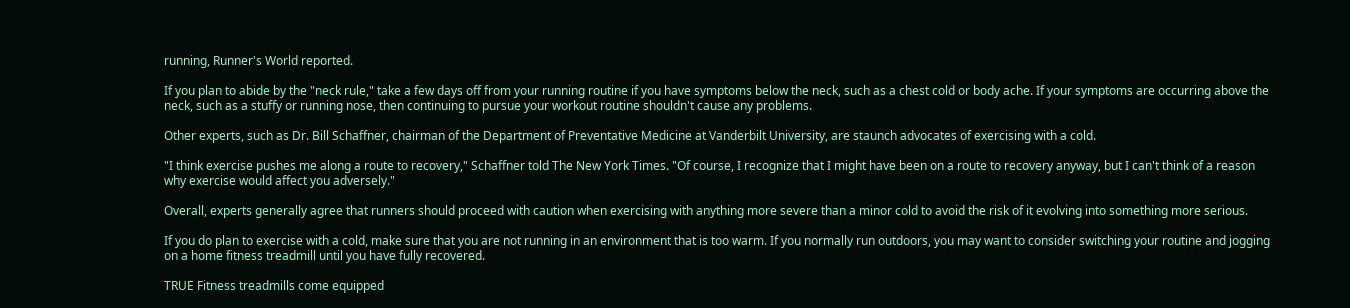running, Runner's World reported.

If you plan to abide by the "neck rule," take a few days off from your running routine if you have symptoms below the neck, such as a chest cold or body ache. If your symptoms are occurring above the neck, such as a stuffy or running nose, then continuing to pursue your workout routine shouldn't cause any problems.

Other experts, such as Dr. Bill Schaffner, chairman of the Department of Preventative Medicine at Vanderbilt University, are staunch advocates of exercising with a cold.

"I think exercise pushes me along a route to recovery," Schaffner told The New York Times. "Of course, I recognize that I might have been on a route to recovery anyway, but I can't think of a reason why exercise would affect you adversely."

Overall, experts generally agree that runners should proceed with caution when exercising with anything more severe than a minor cold to avoid the risk of it evolving into something more serious.

If you do plan to exercise with a cold, make sure that you are not running in an environment that is too warm. If you normally run outdoors, you may want to consider switching your routine and jogging on a home fitness treadmill until you have fully recovered.

TRUE Fitness treadmills come equipped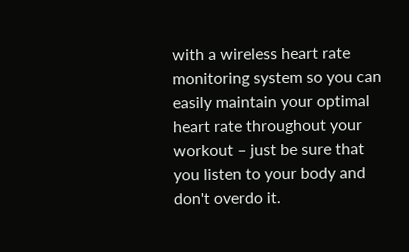with a wireless heart rate monitoring system so you can easily maintain your optimal heart rate throughout your workout – just be sure that you listen to your body and don't overdo it.